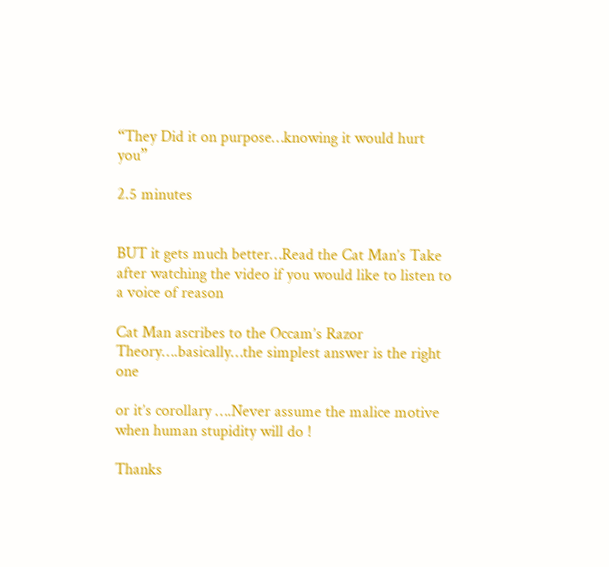“They Did it on purpose…knowing it would hurt you”

2.5 minutes


BUT it gets much better…Read the Cat Man’s Take after watching the video if you would like to listen to a voice of reason

Cat Man ascribes to the Occam’s Razor Theory….basically…the simplest answer is the right one

or it’s corollary ….Never assume the malice motive when human stupidity will do !

Thanks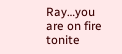Ray…you are on fire tonite